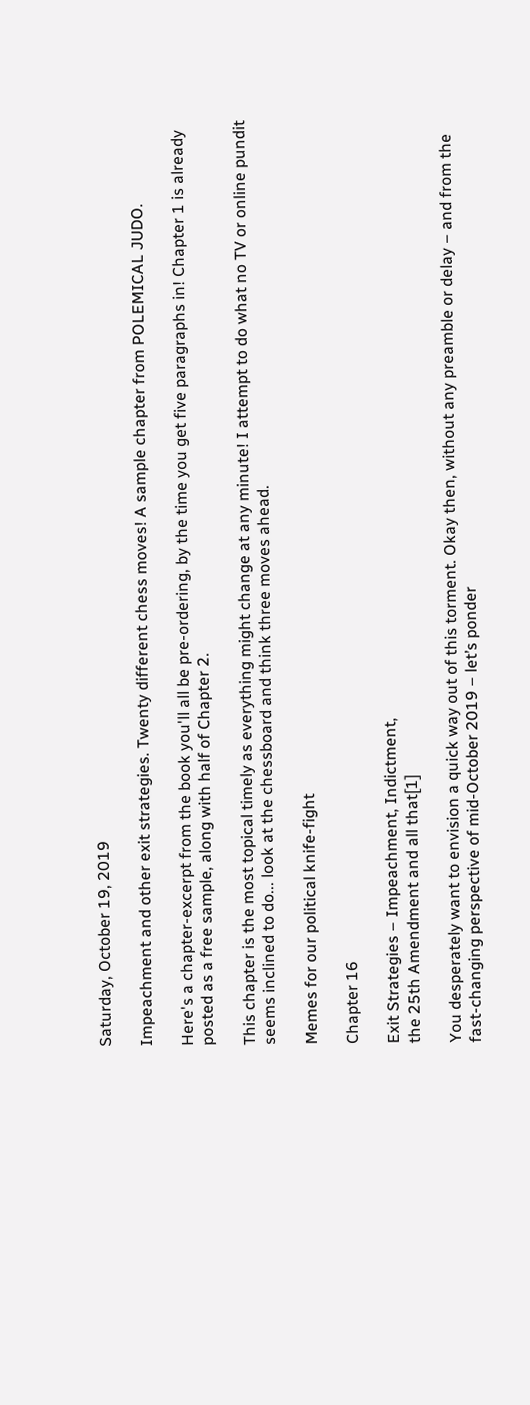Saturday, October 19, 2019

Impeachment and other exit strategies. Twenty different chess moves! A sample chapter from POLEMICAL JUDO.

Here's a chapter-excerpt from the book you'll all be pre-ordering, by the time you get five paragraphs in! Chapter 1 is already posted as a free sample, along with half of Chapter 2.

This chapter is the most topical timely as everything might change at any minute! I attempt to do what no TV or online pundit seems inclined to do... look at the chessboard and think three moves ahead.

Memes for our political knife-fight

Chapter 16

Exit Strategies – Impeachment, Indictment,
the 25th Amendment and all that[1]

You desperately want to envision a quick way out of this torment. Okay then, without any preamble or delay – and from the fast-changing perspective of mid-October 2019 – let’s ponder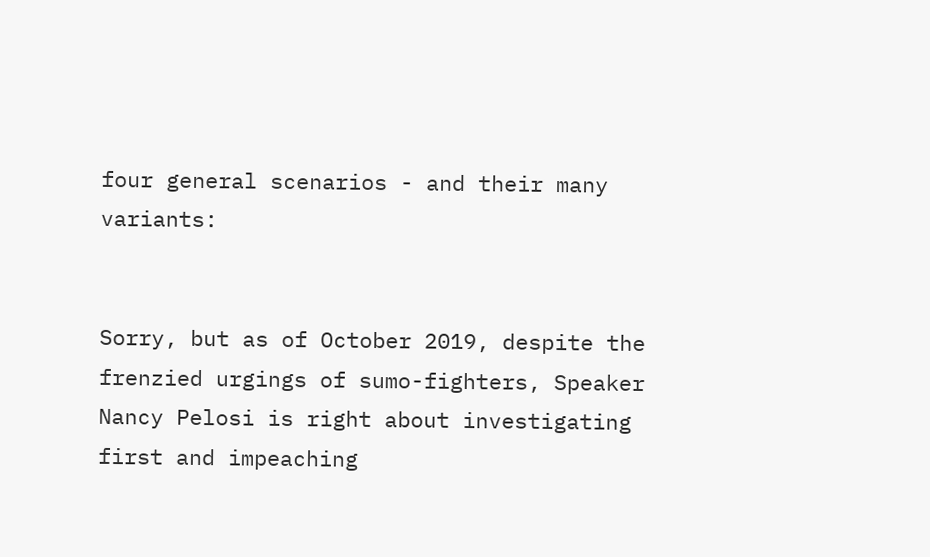four general scenarios - and their many variants:


Sorry, but as of October 2019, despite the frenzied urgings of sumo-fighters, Speaker Nancy Pelosi is right about investigating first and impeaching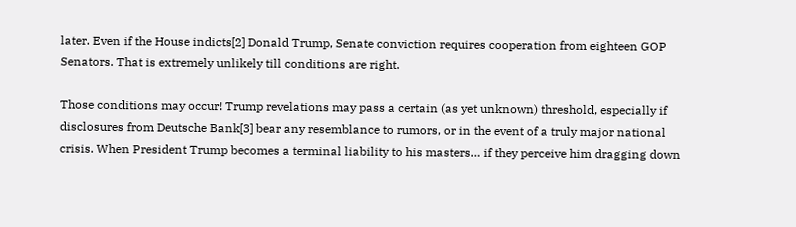later. Even if the House indicts[2] Donald Trump, Senate conviction requires cooperation from eighteen GOP Senators. That is extremely unlikely till conditions are right.

Those conditions may occur! Trump revelations may pass a certain (as yet unknown) threshold, especially if disclosures from Deutsche Bank[3] bear any resemblance to rumors, or in the event of a truly major national crisis. When President Trump becomes a terminal liability to his masters… if they perceive him dragging down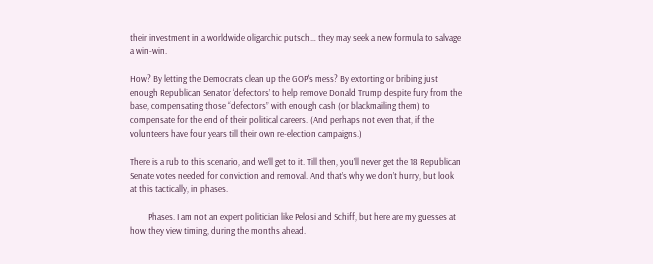their investment in a worldwide oligarchic putsch… they may seek a new formula to salvage a win-win.

How? By letting the Democrats clean up the GOP's mess? By extorting or bribing just enough Republican Senator ‘defectors’ to help remove Donald Trump despite fury from the base, compensating those “defectors” with enough cash (or blackmailing them) to compensate for the end of their political careers. (And perhaps not even that, if the volunteers have four years till their own re-election campaigns.)

There is a rub to this scenario, and we’ll get to it. Till then, you’ll never get the 18 Republican Senate votes needed for conviction and removal. And that’s why we don’t hurry, but look at this tactically, in phases.

         Phases. I am not an expert politician like Pelosi and Schiff, but here are my guesses at how they view timing, during the months ahead.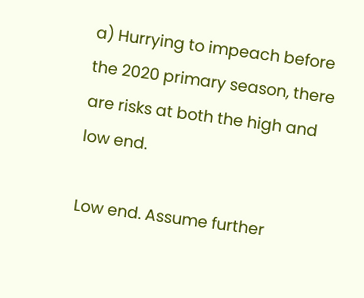a) Hurrying to impeach before the 2020 primary season, there are risks at both the high and low end.

Low end. Assume further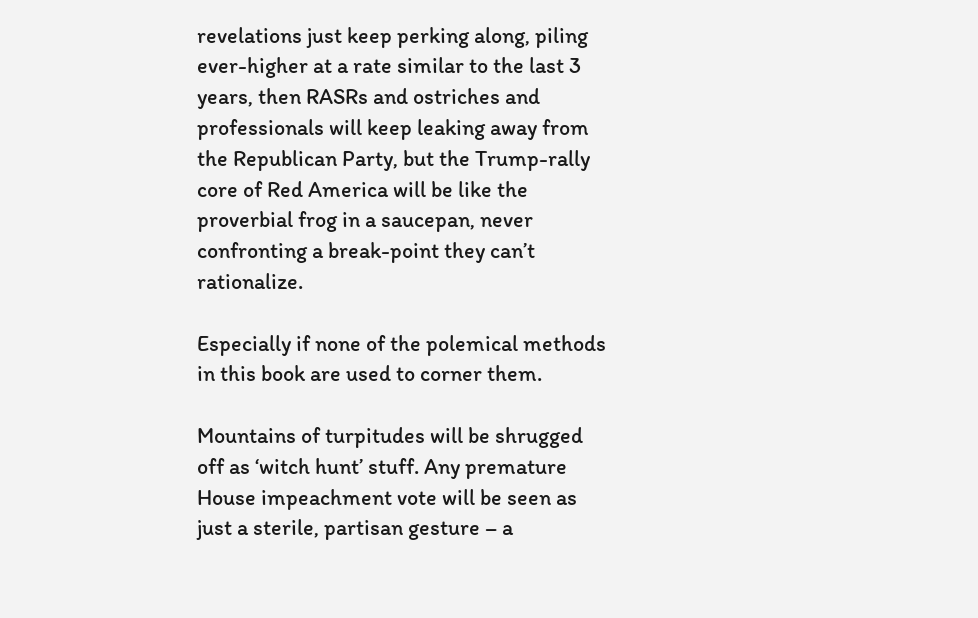revelations just keep perking along, piling ever-higher at a rate similar to the last 3 years, then RASRs and ostriches and professionals will keep leaking away from the Republican Party, but the Trump-rally core of Red America will be like the proverbial frog in a saucepan, never confronting a break-point they can’t rationalize.

Especially if none of the polemical methods in this book are used to corner them.

Mountains of turpitudes will be shrugged off as ‘witch hunt’ stuff. Any premature House impeachment vote will be seen as just a sterile, partisan gesture – a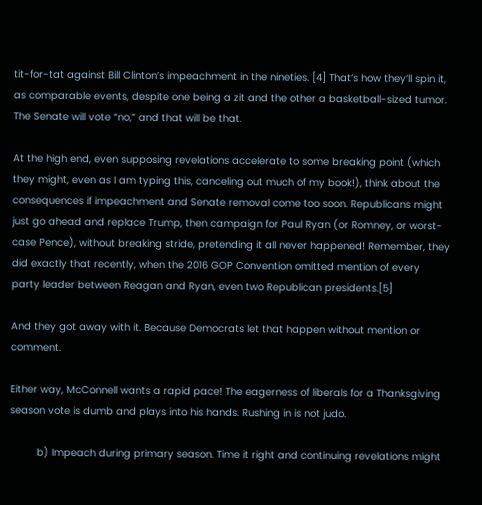tit-for-tat against Bill Clinton’s impeachment in the nineties. [4] That’s how they’ll spin it, as comparable events, despite one being a zit and the other a basketball-sized tumor. The Senate will vote “no,” and that will be that.

At the high end, even supposing revelations accelerate to some breaking point (which they might, even as I am typing this, canceling out much of my book!), think about the consequences if impeachment and Senate removal come too soon. Republicans might just go ahead and replace Trump, then campaign for Paul Ryan (or Romney, or worst-case Pence), without breaking stride, pretending it all never happened! Remember, they did exactly that recently, when the 2016 GOP Convention omitted mention of every party leader between Reagan and Ryan, even two Republican presidents.[5]

And they got away with it. Because Democrats let that happen without mention or comment.

Either way, McConnell wants a rapid pace! The eagerness of liberals for a Thanksgiving season vote is dumb and plays into his hands. Rushing in is not judo.

         b) Impeach during primary season. Time it right and continuing revelations might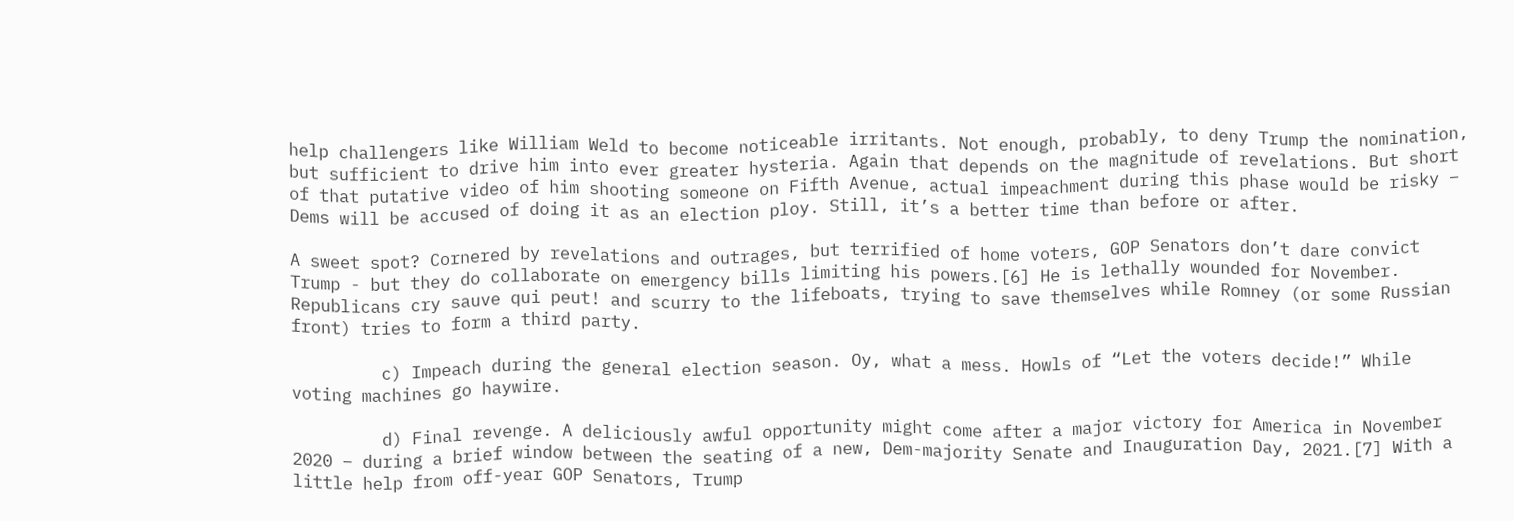help challengers like William Weld to become noticeable irritants. Not enough, probably, to deny Trump the nomination, but sufficient to drive him into ever greater hysteria. Again that depends on the magnitude of revelations. But short of that putative video of him shooting someone on Fifth Avenue, actual impeachment during this phase would be risky – Dems will be accused of doing it as an election ploy. Still, it’s a better time than before or after.

A sweet spot? Cornered by revelations and outrages, but terrified of home voters, GOP Senators don’t dare convict Trump - but they do collaborate on emergency bills limiting his powers.[6] He is lethally wounded for November. Republicans cry sauve qui peut! and scurry to the lifeboats, trying to save themselves while Romney (or some Russian front) tries to form a third party.

         c) Impeach during the general election season. Oy, what a mess. Howls of “Let the voters decide!” While voting machines go haywire.

         d) Final revenge. A deliciously awful opportunity might come after a major victory for America in November 2020 – during a brief window between the seating of a new, Dem-majority Senate and Inauguration Day, 2021.[7] With a little help from off-year GOP Senators, Trump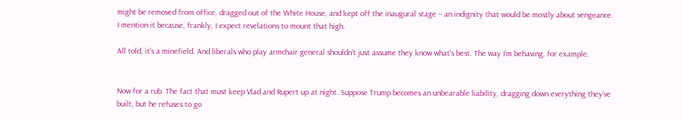might be removed from office, dragged out of the White House, and kept off the inaugural stage -- an indignity that would be mostly about vengeance. I mention it because, frankly, I expect revelations to mount that high.

All told, it’s a minefield. And liberals who play armchair general shouldn’t just assume they know what’s best. The way I’m behaving, for example.


Now for a rub. The fact that must keep Vlad and Rupert up at night. Suppose Trump becomes an unbearable liability, dragging down everything they’ve built, but he refuses to go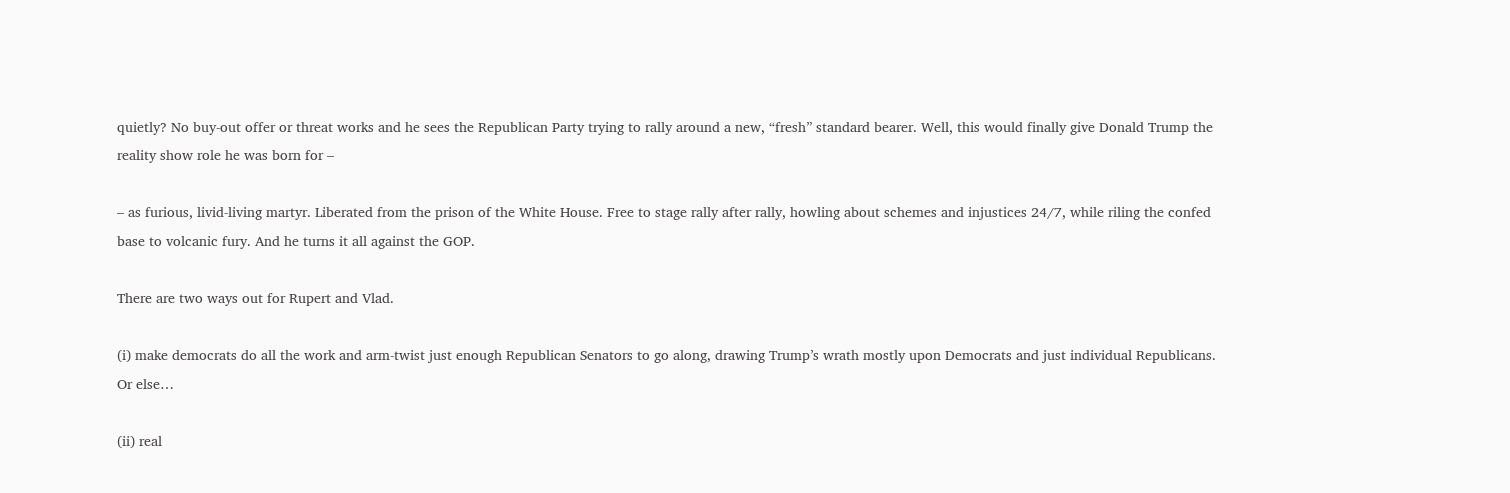quietly? No buy-out offer or threat works and he sees the Republican Party trying to rally around a new, “fresh” standard bearer. Well, this would finally give Donald Trump the reality show role he was born for –

– as furious, livid-living martyr. Liberated from the prison of the White House. Free to stage rally after rally, howling about schemes and injustices 24/7, while riling the confed base to volcanic fury. And he turns it all against the GOP.

There are two ways out for Rupert and Vlad.

(i) make democrats do all the work and arm-twist just enough Republican Senators to go along, drawing Trump’s wrath mostly upon Democrats and just individual Republicans. Or else…

(ii) real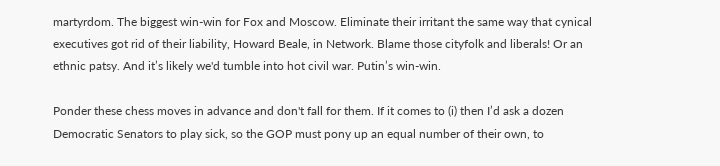martyrdom. The biggest win-win for Fox and Moscow. Eliminate their irritant the same way that cynical executives got rid of their liability, Howard Beale, in Network. Blame those cityfolk and liberals! Or an ethnic patsy. And it’s likely we'd tumble into hot civil war. Putin’s win-win.

Ponder these chess moves in advance and don't fall for them. If it comes to (i) then I’d ask a dozen Democratic Senators to play sick, so the GOP must pony up an equal number of their own, to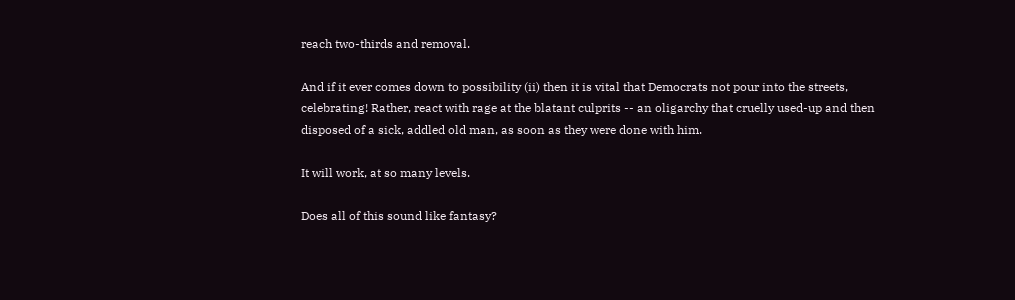reach two-thirds and removal.

And if it ever comes down to possibility (ii) then it is vital that Democrats not pour into the streets, celebrating! Rather, react with rage at the blatant culprits -- an oligarchy that cruelly used-up and then disposed of a sick, addled old man, as soon as they were done with him.

It will work, at so many levels.

Does all of this sound like fantasy?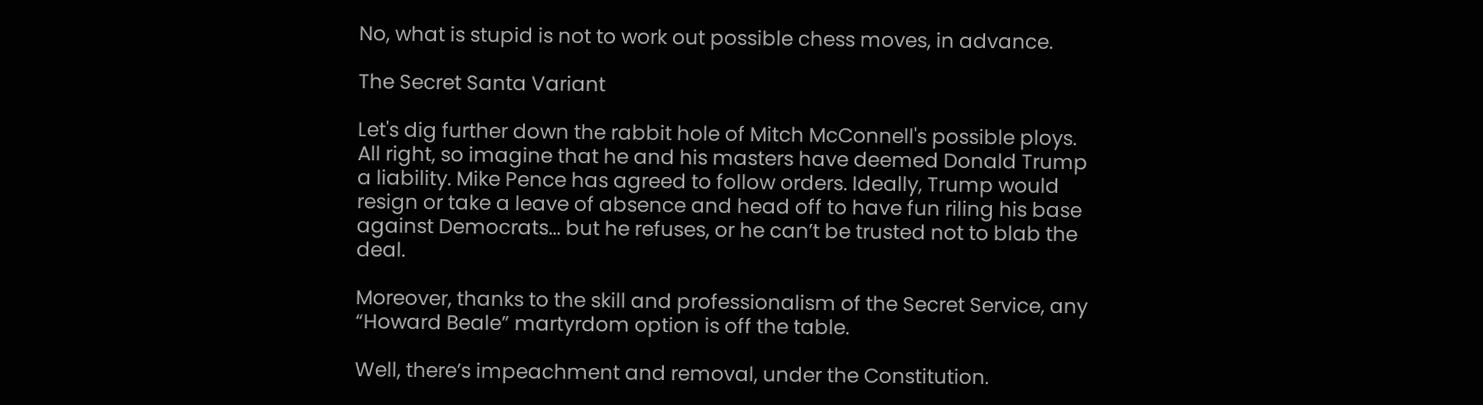No, what is stupid is not to work out possible chess moves, in advance.

The Secret Santa Variant

Let's dig further down the rabbit hole of Mitch McConnell's possible ploys. All right, so imagine that he and his masters have deemed Donald Trump a liability. Mike Pence has agreed to follow orders. Ideally, Trump would resign or take a leave of absence and head off to have fun riling his base against Democrats... but he refuses, or he can’t be trusted not to blab the deal.

Moreover, thanks to the skill and professionalism of the Secret Service, any “Howard Beale” martyrdom option is off the table.

Well, there’s impeachment and removal, under the Constitution.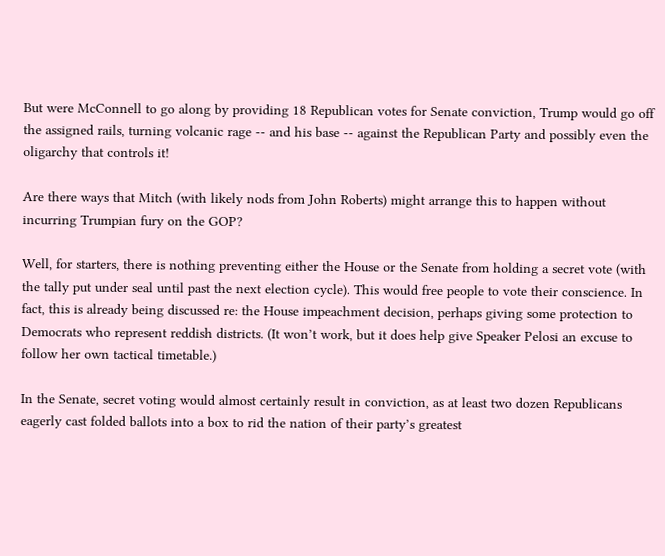But were McConnell to go along by providing 18 Republican votes for Senate conviction, Trump would go off the assigned rails, turning volcanic rage -- and his base -- against the Republican Party and possibly even the oligarchy that controls it!

Are there ways that Mitch (with likely nods from John Roberts) might arrange this to happen without incurring Trumpian fury on the GOP?

Well, for starters, there is nothing preventing either the House or the Senate from holding a secret vote (with the tally put under seal until past the next election cycle). This would free people to vote their conscience. In fact, this is already being discussed re: the House impeachment decision, perhaps giving some protection to Democrats who represent reddish districts. (It won’t work, but it does help give Speaker Pelosi an excuse to follow her own tactical timetable.)

In the Senate, secret voting would almost certainly result in conviction, as at least two dozen Republicans eagerly cast folded ballots into a box to rid the nation of their party’s greatest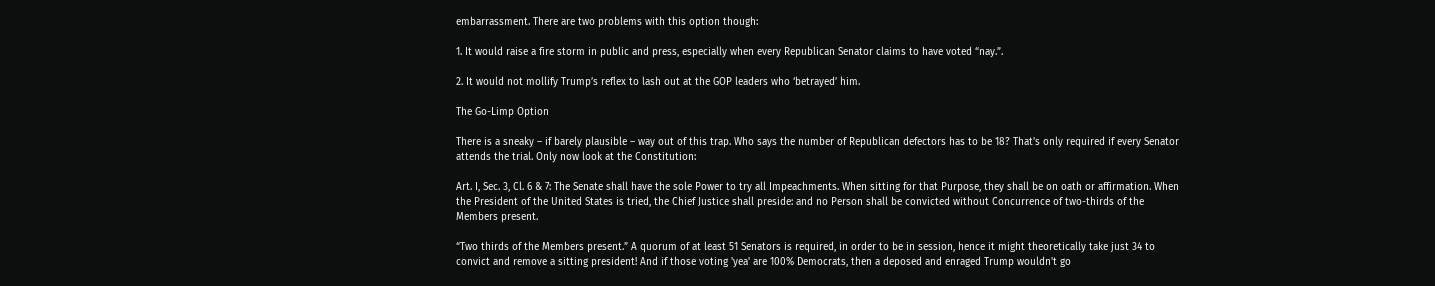embarrassment. There are two problems with this option though:

1. It would raise a fire storm in public and press, especially when every Republican Senator claims to have voted “nay.”.

2. It would not mollify Trump’s reflex to lash out at the GOP leaders who ‘betrayed’ him.

The Go-Limp Option

There is a sneaky – if barely plausible – way out of this trap. Who says the number of Republican defectors has to be 18? That's only required if every Senator attends the trial. Only now look at the Constitution:

Art. I, Sec. 3, Cl. 6 & 7: The Senate shall have the sole Power to try all Impeachments. When sitting for that Purpose, they shall be on oath or affirmation. When the President of the United States is tried, the Chief Justice shall preside: and no Person shall be convicted without Concurrence of two-thirds of the Members present.

“Two thirds of the Members present.” A quorum of at least 51 Senators is required, in order to be in session, hence it might theoretically take just 34 to convict and remove a sitting president! And if those voting 'yea' are 100% Democrats, then a deposed and enraged Trump wouldn't go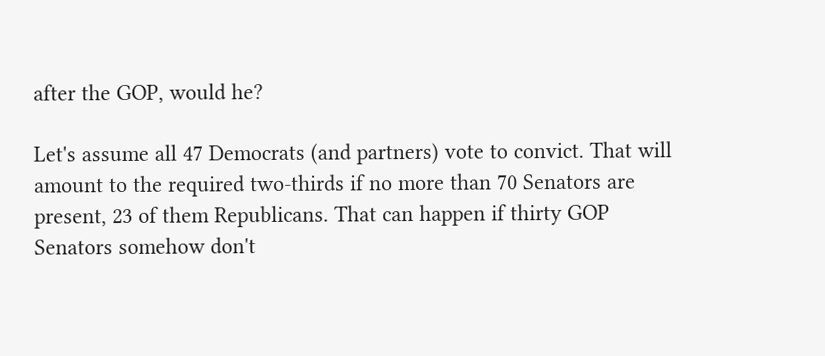after the GOP, would he?

Let's assume all 47 Democrats (and partners) vote to convict. That will amount to the required two-thirds if no more than 70 Senators are present, 23 of them Republicans. That can happen if thirty GOP Senators somehow don't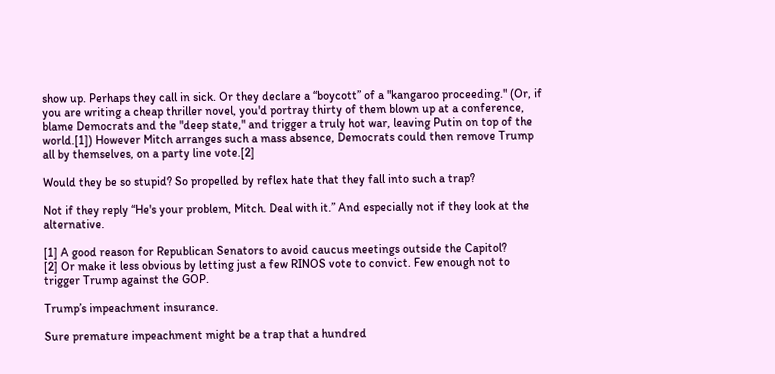show up. Perhaps they call in sick. Or they declare a “boycott” of a "kangaroo proceeding." (Or, if you are writing a cheap thriller novel, you'd portray thirty of them blown up at a conference, blame Democrats and the "deep state," and trigger a truly hot war, leaving Putin on top of the world.[1]) However Mitch arranges such a mass absence, Democrats could then remove Trump all by themselves, on a party line vote.[2]

Would they be so stupid? So propelled by reflex hate that they fall into such a trap?

Not if they reply “He's your problem, Mitch. Deal with it.” And especially not if they look at the alternative.

[1] A good reason for Republican Senators to avoid caucus meetings outside the Capitol?
[2] Or make it less obvious by letting just a few RINOS vote to convict. Few enough not to trigger Trump against the GOP.

Trump’s impeachment insurance.

Sure premature impeachment might be a trap that a hundred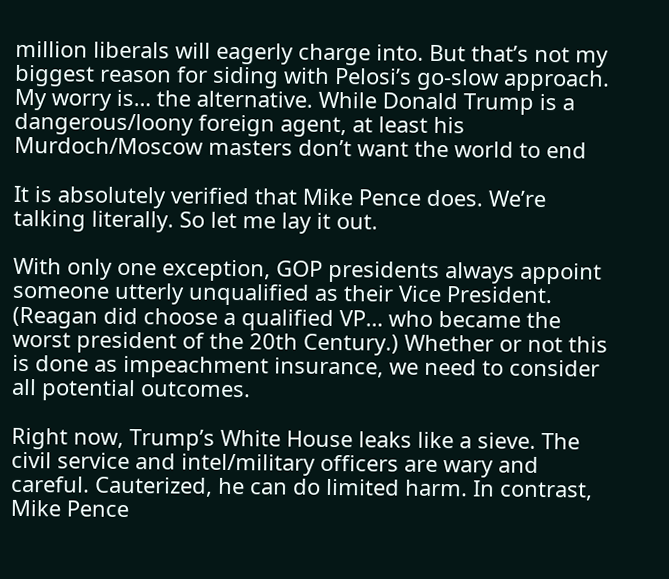million liberals will eagerly charge into. But that’s not my biggest reason for siding with Pelosi’s go-slow approach. My worry is… the alternative. While Donald Trump is a dangerous/loony foreign agent, at least his Murdoch/Moscow masters don’t want the world to end

It is absolutely verified that Mike Pence does. We’re talking literally. So let me lay it out.

With only one exception, GOP presidents always appoint someone utterly unqualified as their Vice President. (Reagan did choose a qualified VP… who became the worst president of the 20th Century.) Whether or not this is done as impeachment insurance, we need to consider all potential outcomes.

Right now, Trump’s White House leaks like a sieve. The civil service and intel/military officers are wary and careful. Cauterized, he can do limited harm. In contrast, Mike Pence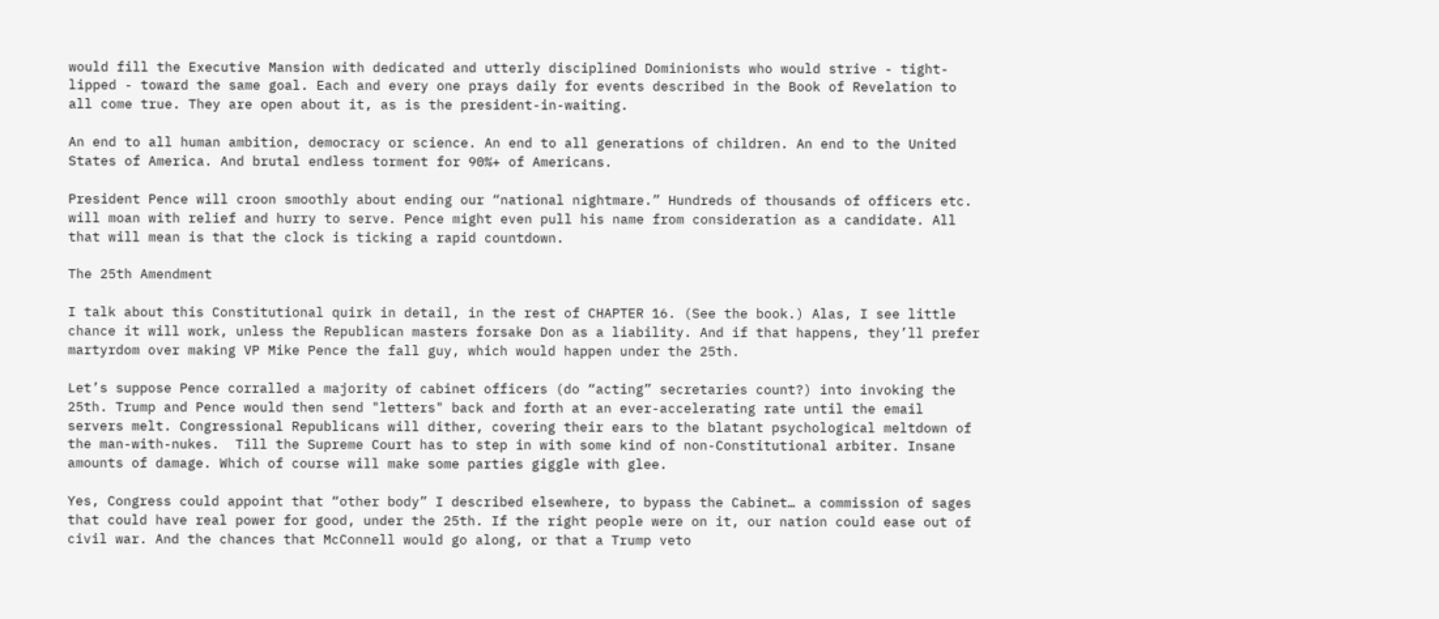would fill the Executive Mansion with dedicated and utterly disciplined Dominionists who would strive - tight-lipped - toward the same goal. Each and every one prays daily for events described in the Book of Revelation to all come true. They are open about it, as is the president-in-waiting.

An end to all human ambition, democracy or science. An end to all generations of children. An end to the United States of America. And brutal endless torment for 90%+ of Americans.

President Pence will croon smoothly about ending our “national nightmare.” Hundreds of thousands of officers etc. will moan with relief and hurry to serve. Pence might even pull his name from consideration as a candidate. All that will mean is that the clock is ticking a rapid countdown.

The 25th Amendment

I talk about this Constitutional quirk in detail, in the rest of CHAPTER 16. (See the book.) Alas, I see little chance it will work, unless the Republican masters forsake Don as a liability. And if that happens, they’ll prefer martyrdom over making VP Mike Pence the fall guy, which would happen under the 25th.

Let’s suppose Pence corralled a majority of cabinet officers (do “acting” secretaries count?) into invoking the 25th. Trump and Pence would then send "letters" back and forth at an ever-accelerating rate until the email servers melt. Congressional Republicans will dither, covering their ears to the blatant psychological meltdown of the man-with-nukes.  Till the Supreme Court has to step in with some kind of non-Constitutional arbiter. Insane amounts of damage. Which of course will make some parties giggle with glee.

Yes, Congress could appoint that “other body” I described elsewhere, to bypass the Cabinet… a commission of sages that could have real power for good, under the 25th. If the right people were on it, our nation could ease out of civil war. And the chances that McConnell would go along, or that a Trump veto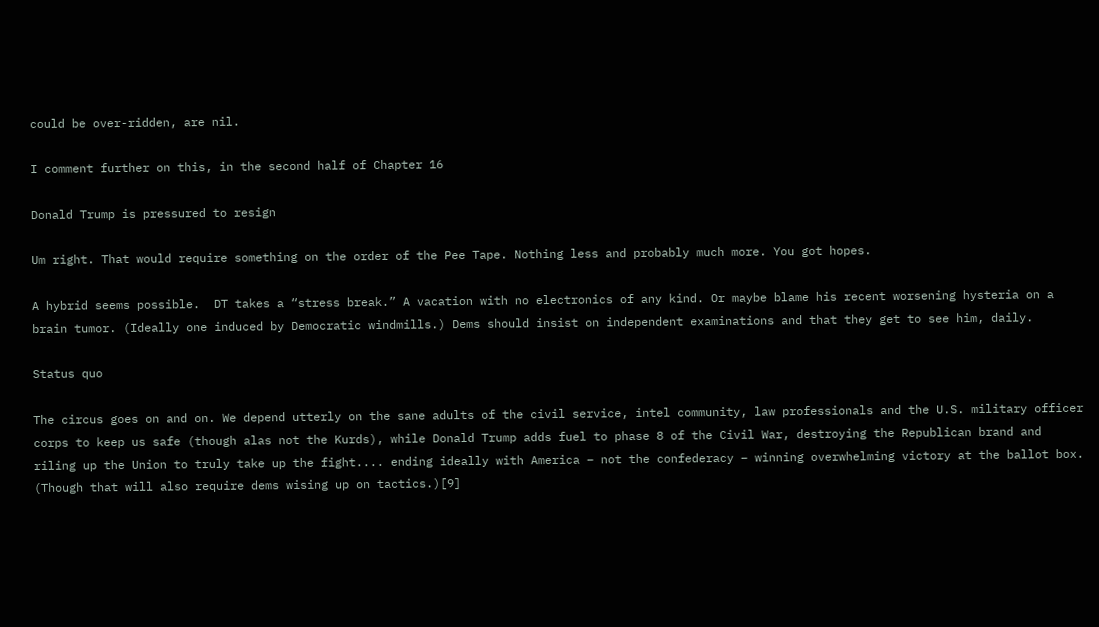could be over-ridden, are nil.

I comment further on this, in the second half of Chapter 16

Donald Trump is pressured to resign

Um right. That would require something on the order of the Pee Tape. Nothing less and probably much more. You got hopes.

A hybrid seems possible.  DT takes a “stress break.” A vacation with no electronics of any kind. Or maybe blame his recent worsening hysteria on a brain tumor. (Ideally one induced by Democratic windmills.) Dems should insist on independent examinations and that they get to see him, daily.

Status quo

The circus goes on and on. We depend utterly on the sane adults of the civil service, intel community, law professionals and the U.S. military officer corps to keep us safe (though alas not the Kurds), while Donald Trump adds fuel to phase 8 of the Civil War, destroying the Republican brand and riling up the Union to truly take up the fight.... ending ideally with America – not the confederacy – winning overwhelming victory at the ballot box. (Though that will also require dems wising up on tactics.)[9]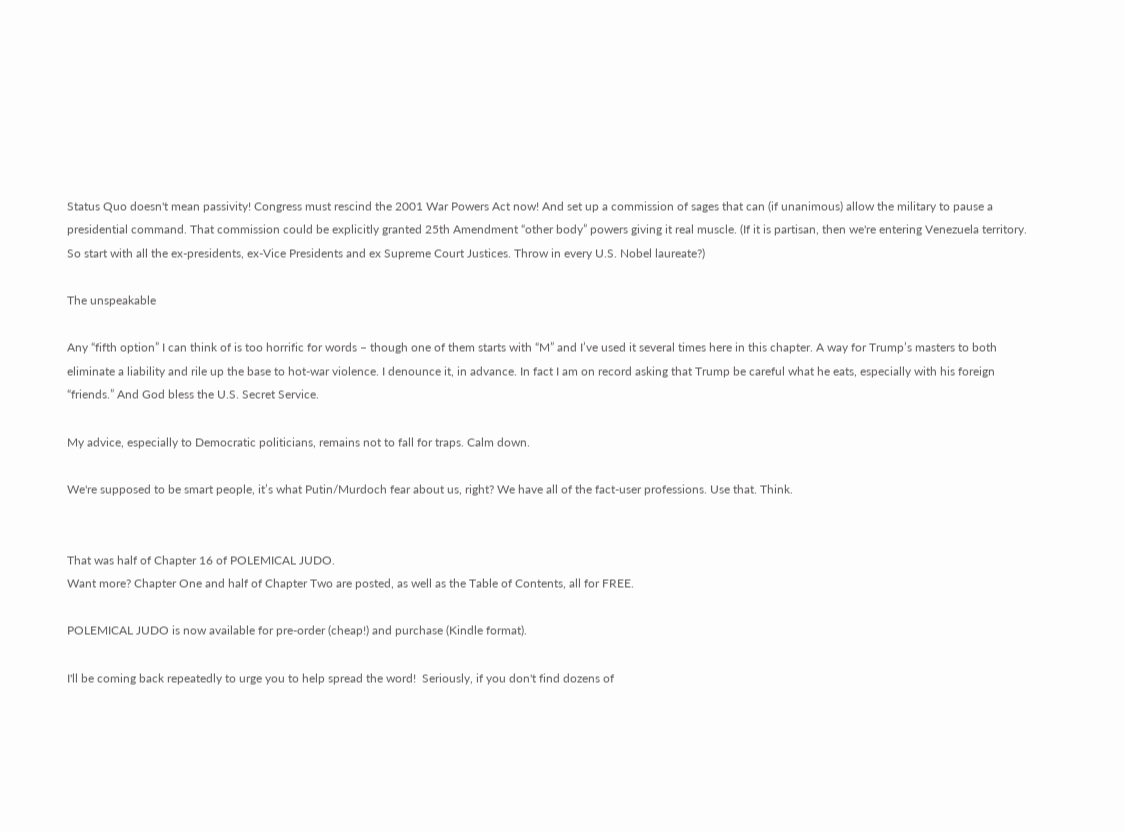Status Quo doesn't mean passivity! Congress must rescind the 2001 War Powers Act now! And set up a commission of sages that can (if unanimous) allow the military to pause a presidential command. That commission could be explicitly granted 25th Amendment “other body” powers giving it real muscle. (If it is partisan, then we're entering Venezuela territory.  So start with all the ex-presidents, ex-Vice Presidents and ex Supreme Court Justices. Throw in every U.S. Nobel laureate?)

The unspeakable

Any “fifth option” I can think of is too horrific for words – though one of them starts with “M” and I’ve used it several times here in this chapter. A way for Trump’s masters to both eliminate a liability and rile up the base to hot-war violence. I denounce it, in advance. In fact I am on record asking that Trump be careful what he eats, especially with his foreign “friends.” And God bless the U.S. Secret Service.

My advice, especially to Democratic politicians, remains not to fall for traps. Calm down.

We're supposed to be smart people, it’s what Putin/Murdoch fear about us, right? We have all of the fact-user professions. Use that. Think.


That was half of Chapter 16 of POLEMICAL JUDO.
Want more? Chapter One and half of Chapter Two are posted, as well as the Table of Contents, all for FREE.

POLEMICAL JUDO is now available for pre-order (cheap!) and purchase (Kindle format).

I'll be coming back repeatedly to urge you to help spread the word!  Seriously, if you don't find dozens of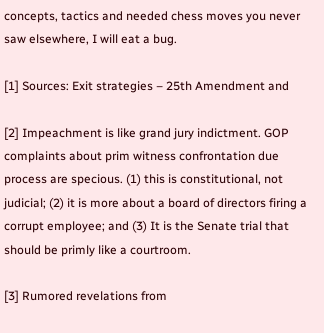concepts, tactics and needed chess moves you never saw elsewhere, I will eat a bug.

[1] Sources: Exit strategies – 25th Amendment and

[2] Impeachment is like grand jury indictment. GOP complaints about prim witness confrontation due process are specious. (1) this is constitutional, not judicial; (2) it is more about a board of directors firing a corrupt employee; and (3) It is the Senate trial that should be primly like a courtroom.

[3] Rumored revelations from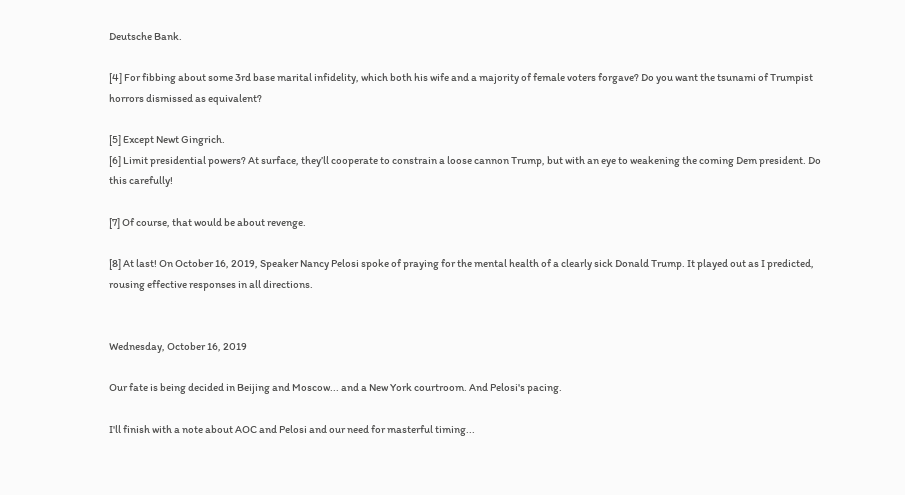Deutsche Bank.

[4] For fibbing about some 3rd base marital infidelity, which both his wife and a majority of female voters forgave? Do you want the tsunami of Trumpist horrors dismissed as equivalent?

[5] Except Newt Gingrich.
[6] Limit presidential powers? At surface, they’ll cooperate to constrain a loose cannon Trump, but with an eye to weakening the coming Dem president. Do this carefully!

[7] Of course, that would be about revenge.

[8] At last! On October 16, 2019, Speaker Nancy Pelosi spoke of praying for the mental health of a clearly sick Donald Trump. It played out as I predicted, rousing effective responses in all directions.


Wednesday, October 16, 2019

Our fate is being decided in Beijing and Moscow... and a New York courtroom. And Pelosi's pacing.

I'll finish with a note about AOC and Pelosi and our need for masterful timing...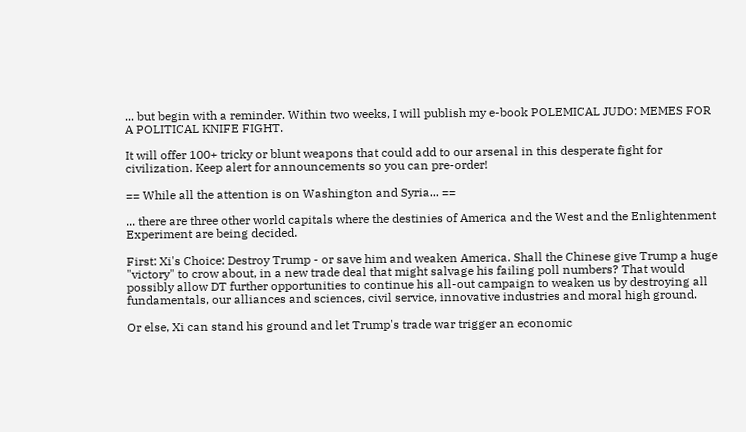... but begin with a reminder. Within two weeks, I will publish my e-book POLEMICAL JUDO: MEMES FOR A POLITICAL KNIFE FIGHT.

It will offer 100+ tricky or blunt weapons that could add to our arsenal in this desperate fight for civilization. Keep alert for announcements so you can pre-order!

== While all the attention is on Washington and Syria... ==

... there are three other world capitals where the destinies of America and the West and the Enlightenment Experiment are being decided.

First: Xi's Choice: Destroy Trump - or save him and weaken America. Shall the Chinese give Trump a huge "victory" to crow about, in a new trade deal that might salvage his failing poll numbers? That would possibly allow DT further opportunities to continue his all-out campaign to weaken us by destroying all fundamentals, our alliances and sciences, civil service, innovative industries and moral high ground.

Or else, Xi can stand his ground and let Trump's trade war trigger an economic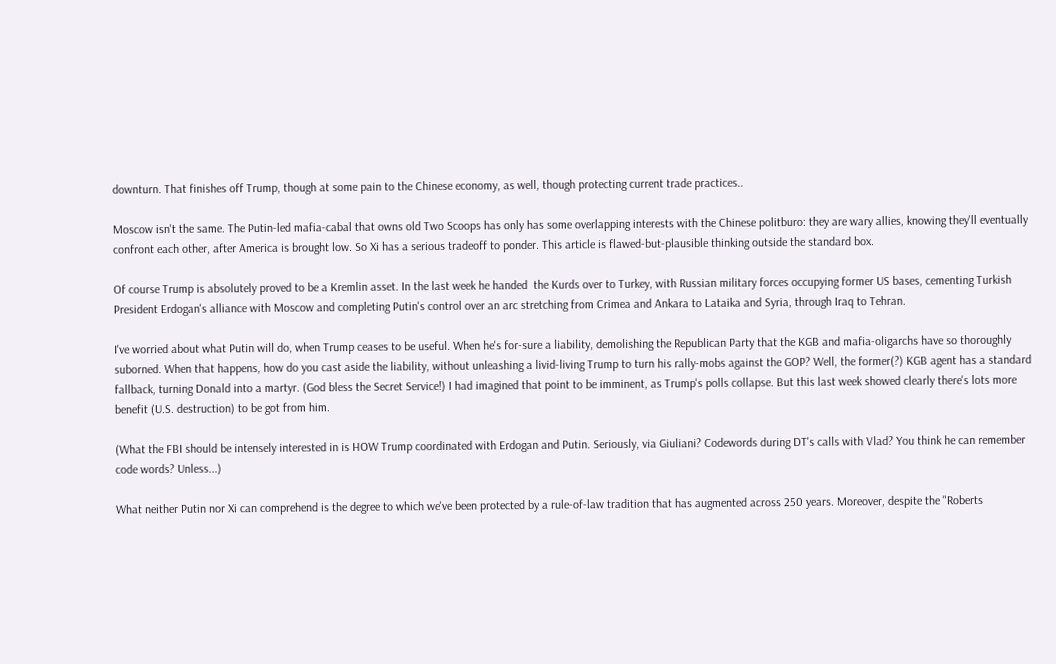downturn. That finishes off Trump, though at some pain to the Chinese economy, as well, though protecting current trade practices..

Moscow isn't the same. The Putin-led mafia-cabal that owns old Two Scoops has only has some overlapping interests with the Chinese politburo: they are wary allies, knowing they'll eventually confront each other, after America is brought low. So Xi has a serious tradeoff to ponder. This article is flawed-but-plausible thinking outside the standard box.

Of course Trump is absolutely proved to be a Kremlin asset. In the last week he handed  the Kurds over to Turkey, with Russian military forces occupying former US bases, cementing Turkish President Erdogan's alliance with Moscow and completing Putin's control over an arc stretching from Crimea and Ankara to Lataika and Syria, through Iraq to Tehran.

I've worried about what Putin will do, when Trump ceases to be useful. When he's for-sure a liability, demolishing the Republican Party that the KGB and mafia-oligarchs have so thoroughly suborned. When that happens, how do you cast aside the liability, without unleashing a livid-living Trump to turn his rally-mobs against the GOP? Well, the former(?) KGB agent has a standard fallback, turning Donald into a martyr. (God bless the Secret Service!) I had imagined that point to be imminent, as Trump's polls collapse. But this last week showed clearly there's lots more benefit (U.S. destruction) to be got from him.

(What the FBI should be intensely interested in is HOW Trump coordinated with Erdogan and Putin. Seriously, via Giuliani? Codewords during DT's calls with Vlad? You think he can remember code words? Unless...)

What neither Putin nor Xi can comprehend is the degree to which we've been protected by a rule-of-law tradition that has augmented across 250 years. Moreover, despite the "Roberts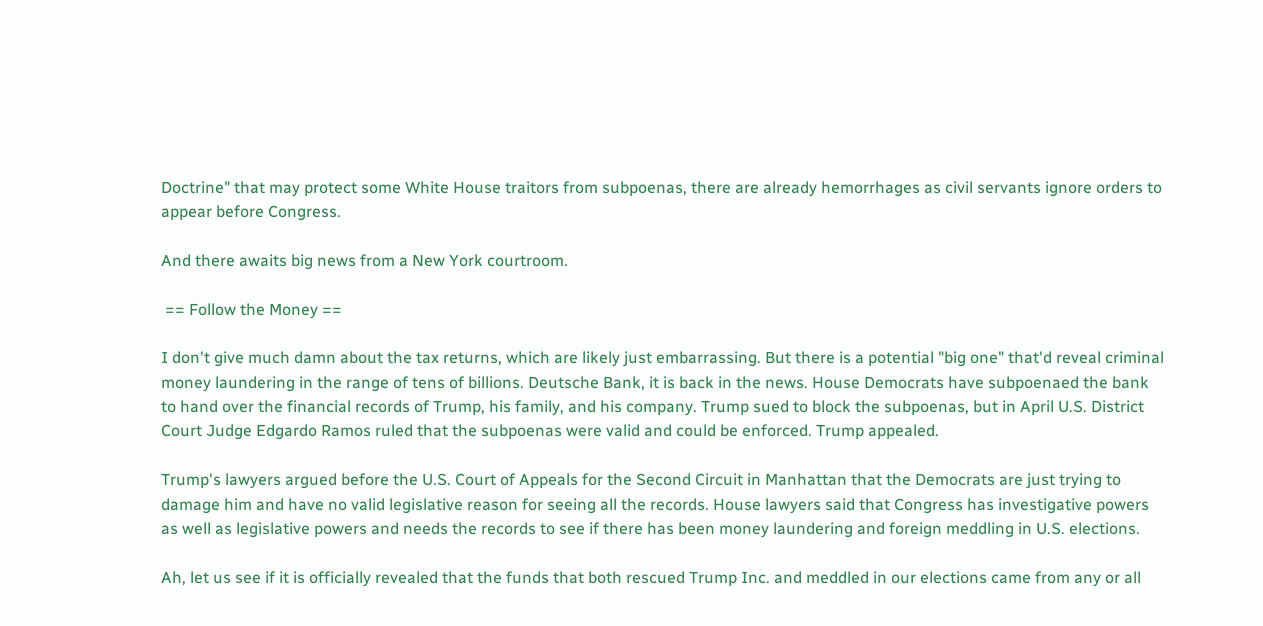Doctrine" that may protect some White House traitors from subpoenas, there are already hemorrhages as civil servants ignore orders to appear before Congress.

And there awaits big news from a New York courtroom.

 == Follow the Money ==

I don't give much damn about the tax returns, which are likely just embarrassing. But there is a potential "big one" that'd reveal criminal money laundering in the range of tens of billions. Deutsche Bank, it is back in the news. House Democrats have subpoenaed the bank to hand over the financial records of Trump, his family, and his company. Trump sued to block the subpoenas, but in April U.S. District Court Judge Edgardo Ramos ruled that the subpoenas were valid and could be enforced. Trump appealed.

Trump's lawyers argued before the U.S. Court of Appeals for the Second Circuit in Manhattan that the Democrats are just trying to damage him and have no valid legislative reason for seeing all the records. House lawyers said that Congress has investigative powers as well as legislative powers and needs the records to see if there has been money laundering and foreign meddling in U.S. elections.

Ah, let us see if it is officially revealed that the funds that both rescued Trump Inc. and meddled in our elections came from any or all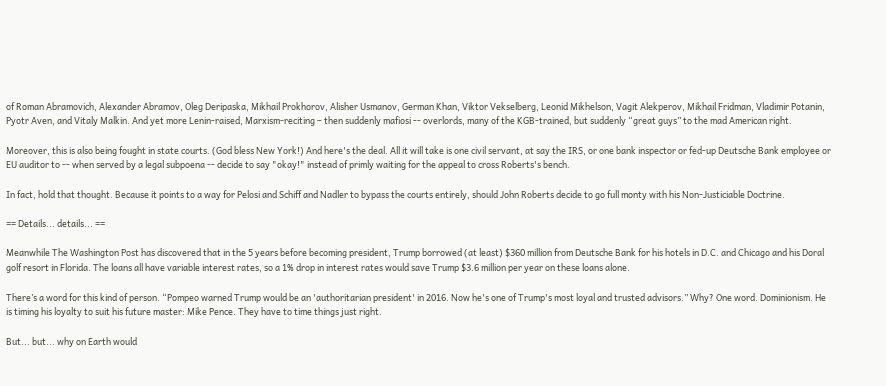of Roman Abramovich, Alexander Abramov, Oleg Deripaska, Mikhail Prokhorov, Alisher Usmanov, German Khan, Viktor Vekselberg, Leonid Mikhelson, Vagit Alekperov, Mikhail Fridman, Vladimir Potanin, Pyotr Aven, and Vitaly Malkin. And yet more Lenin-raised, Marxism-reciting – then suddenly mafiosi -- overlords, many of the KGB-trained, but suddenly “great guys” to the mad American right.

Moreover, this is also being fought in state courts. (God bless New York!) And here's the deal. All it will take is one civil servant, at say the IRS, or one bank inspector or fed-up Deutsche Bank employee or EU auditor to -- when served by a legal subpoena -- decide to say "okay!" instead of primly waiting for the appeal to cross Roberts's bench.

In fact, hold that thought. Because it points to a way for Pelosi and Schiff and Nadler to bypass the courts entirely, should John Roberts decide to go full monty with his Non-Justiciable Doctrine.

== Details... details... ==

Meanwhile The Washington Post has discovered that in the 5 years before becoming president, Trump borrowed (at least) $360 million from Deutsche Bank for his hotels in D.C. and Chicago and his Doral golf resort in Florida. The loans all have variable interest rates, so a 1% drop in interest rates would save Trump $3.6 million per year on these loans alone.

There’s a word for this kind of person. “Pompeo warned Trump would be an 'authoritarian president' in 2016. Now he's one of Trump's most loyal and trusted advisors.” Why? One word. Dominionism. He is timing his loyalty to suit his future master: Mike Pence. They have to time things just right.

But... but... why on Earth would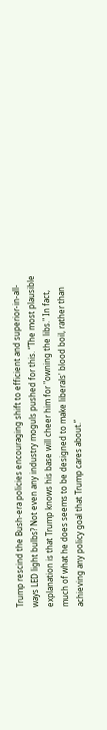Trump rescind the Bush-era policies encouraging shift to efficient and superior-in-all-ways LED light bulbs? Not even any industry moguls pushed for this. “The most plausible explanation is that Trump knows his base will cheer him for "owning the libs." In fact, much of what he does seems to be designed to make liberals' blood boil, rather than achieving any policy goal that Trump cares about.”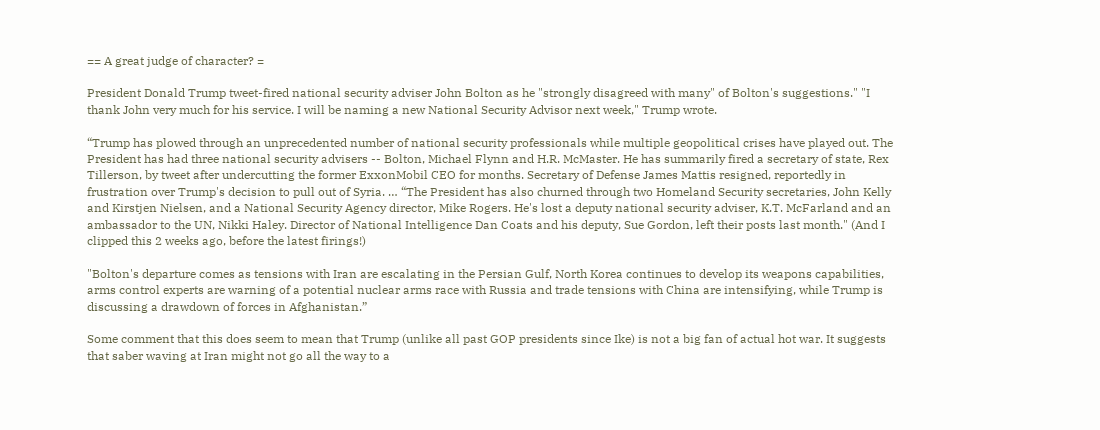== A great judge of character? =

President Donald Trump tweet-fired national security adviser John Bolton as he "strongly disagreed with many" of Bolton's suggestions." "I thank John very much for his service. I will be naming a new National Security Advisor next week," Trump wrote.

“Trump has plowed through an unprecedented number of national security professionals while multiple geopolitical crises have played out. The President has had three national security advisers -- Bolton, Michael Flynn and H.R. McMaster. He has summarily fired a secretary of state, Rex Tillerson, by tweet after undercutting the former ExxonMobil CEO for months. Secretary of Defense James Mattis resigned, reportedly in frustration over Trump's decision to pull out of Syria. … “The President has also churned through two Homeland Security secretaries, John Kelly and Kirstjen Nielsen, and a National Security Agency director, Mike Rogers. He's lost a deputy national security adviser, K.T. McFarland and an ambassador to the UN, Nikki Haley. Director of National Intelligence Dan Coats and his deputy, Sue Gordon, left their posts last month." (And I clipped this 2 weeks ago, before the latest firings!)

"Bolton's departure comes as tensions with Iran are escalating in the Persian Gulf, North Korea continues to develop its weapons capabilities, arms control experts are warning of a potential nuclear arms race with Russia and trade tensions with China are intensifying, while Trump is discussing a drawdown of forces in Afghanistan.”

Some comment that this does seem to mean that Trump (unlike all past GOP presidents since Ike) is not a big fan of actual hot war. It suggests that saber waving at Iran might not go all the way to a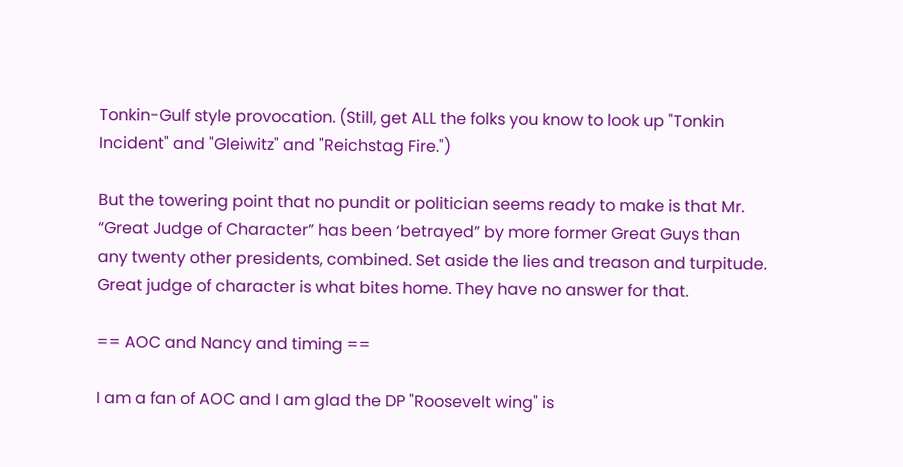Tonkin-Gulf style provocation. (Still, get ALL the folks you know to look up "Tonkin Incident" and "Gleiwitz" and "Reichstag Fire.")

But the towering point that no pundit or politician seems ready to make is that Mr. “Great Judge of Character” has been ‘betrayed” by more former Great Guys than any twenty other presidents, combined. Set aside the lies and treason and turpitude. Great judge of character is what bites home. They have no answer for that.

== AOC and Nancy and timing ==

I am a fan of AOC and I am glad the DP "Roosevelt wing" is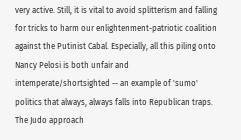very active. Still, it is vital to avoid splitterism and falling for tricks to harm our enlightenment-patriotic coalition against the Putinist Cabal. Especially, all this piling onto Nancy Pelosi is both unfair and intemperate/shortsighted -- an example of 'sumo' politics that always, always falls into Republican traps. The Judo approach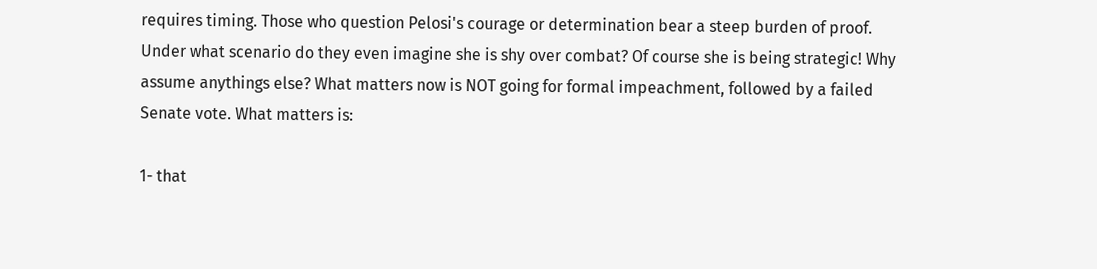requires timing. Those who question Pelosi's courage or determination bear a steep burden of proof. Under what scenario do they even imagine she is shy over combat? Of course she is being strategic! Why assume anythings else? What matters now is NOT going for formal impeachment, followed by a failed Senate vote. What matters is:

1- that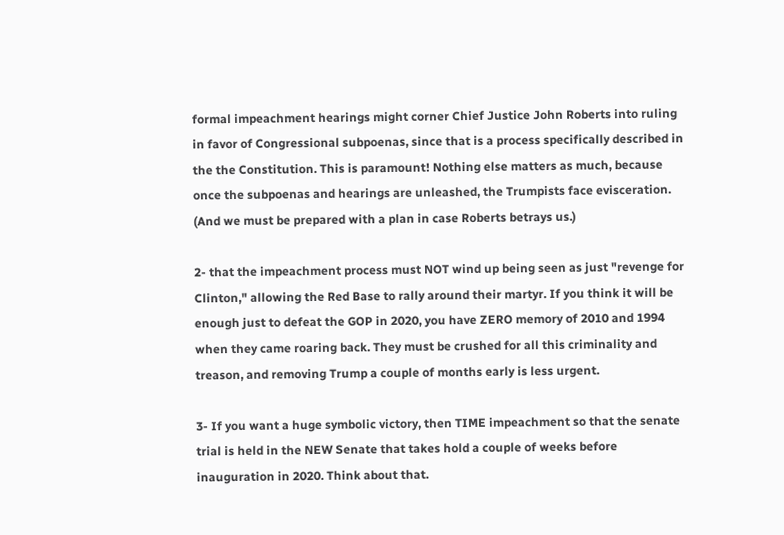formal impeachment hearings might corner Chief Justice John Roberts into ruling in favor of Congressional subpoenas, since that is a process specifically described in the the Constitution. This is paramount! Nothing else matters as much, because once the subpoenas and hearings are unleashed, the Trumpists face evisceration. (And we must be prepared with a plan in case Roberts betrays us.)

2- that the impeachment process must NOT wind up being seen as just "revenge for Clinton," allowing the Red Base to rally around their martyr. If you think it will be enough just to defeat the GOP in 2020, you have ZERO memory of 2010 and 1994 when they came roaring back. They must be crushed for all this criminality and treason, and removing Trump a couple of months early is less urgent.

3- If you want a huge symbolic victory, then TIME impeachment so that the senate trial is held in the NEW Senate that takes hold a couple of weeks before inauguration in 2020. Think about that.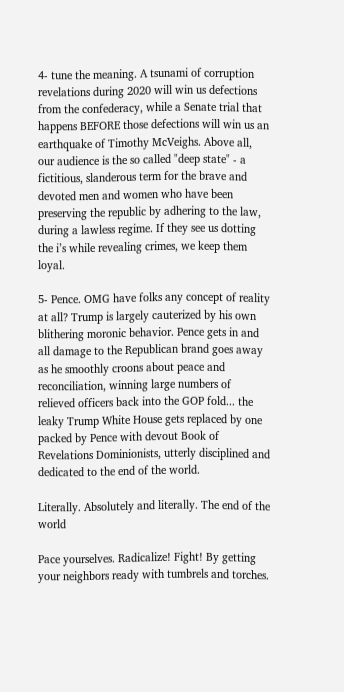4- tune the meaning. A tsunami of corruption revelations during 2020 will win us defections from the confederacy, while a Senate trial that happens BEFORE those defections will win us an earthquake of Timothy McVeighs. Above all, our audience is the so called "deep state" - a fictitious, slanderous term for the brave and devoted men and women who have been preserving the republic by adhering to the law, during a lawless regime. If they see us dotting the i’s while revealing crimes, we keep them loyal.

5- Pence. OMG have folks any concept of reality at all? Trump is largely cauterized by his own blithering moronic behavior. Pence gets in and all damage to the Republican brand goes away as he smoothly croons about peace and reconciliation, winning large numbers of relieved officers back into the GOP fold... the leaky Trump White House gets replaced by one packed by Pence with devout Book of Revelations Dominionists, utterly disciplined and dedicated to the end of the world.

Literally. Absolutely and literally. The end of the world

Pace yourselves. Radicalize! Fight! By getting your neighbors ready with tumbrels and torches.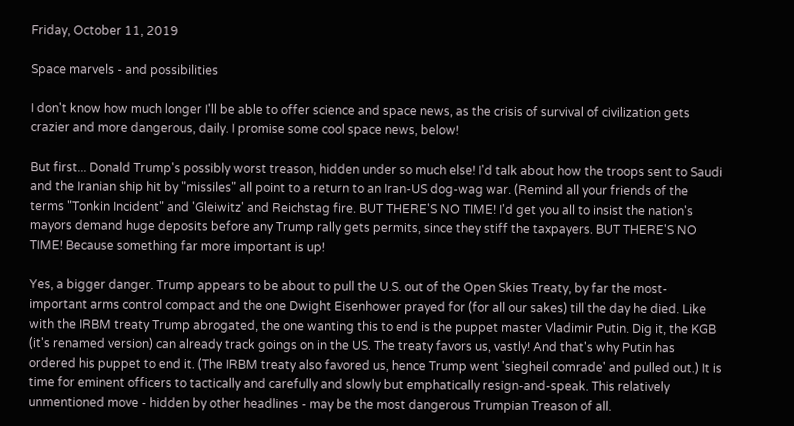Friday, October 11, 2019

Space marvels - and possibilities

I don't know how much longer I'll be able to offer science and space news, as the crisis of survival of civilization gets crazier and more dangerous, daily. I promise some cool space news, below!

But first... Donald Trump's possibly worst treason, hidden under so much else! I'd talk about how the troops sent to Saudi and the Iranian ship hit by "missiles" all point to a return to an Iran-US dog-wag war. (Remind all your friends of the terms "Tonkin Incident" and 'Gleiwitz' and Reichstag fire. BUT THERE'S NO TIME! I'd get you all to insist the nation's mayors demand huge deposits before any Trump rally gets permits, since they stiff the taxpayers. BUT THERE'S NO TIME! Because something far more important is up!

Yes, a bigger danger. Trump appears to be about to pull the U.S. out of the Open Skies Treaty, by far the most-important arms control compact and the one Dwight Eisenhower prayed for (for all our sakes) till the day he died. Like with the IRBM treaty Trump abrogated, the one wanting this to end is the puppet master Vladimir Putin. Dig it, the KGB (it's renamed version) can already track goings on in the US. The treaty favors us, vastly! And that's why Putin has ordered his puppet to end it. (The IRBM treaty also favored us, hence Trump went 'siegheil comrade' and pulled out.) It is time for eminent officers to tactically and carefully and slowly but emphatically resign-and-speak. This relatively unmentioned move - hidden by other headlines - may be the most dangerous Trumpian Treason of all.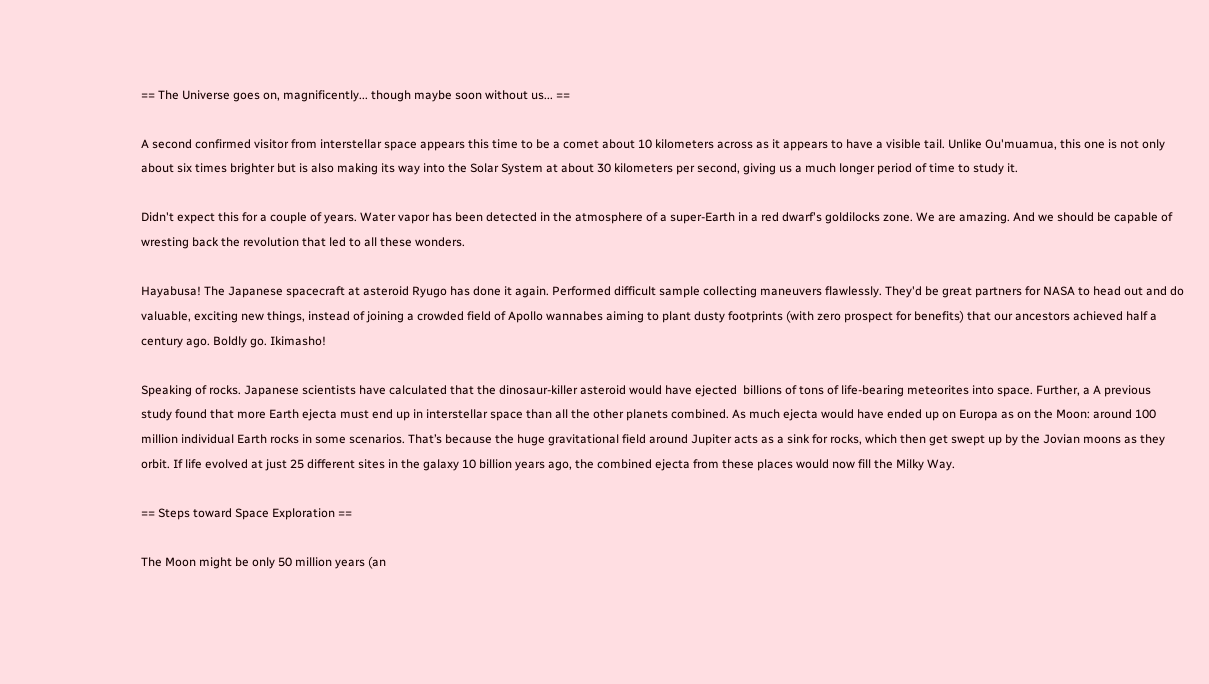== The Universe goes on, magnificently... though maybe soon without us... ==

A second confirmed visitor from interstellar space appears this time to be a comet about 10 kilometers across as it appears to have a visible tail. Unlike Ou'muamua, this one is not only about six times brighter but is also making its way into the Solar System at about 30 kilometers per second, giving us a much longer period of time to study it.

Didn't expect this for a couple of years. Water vapor has been detected in the atmosphere of a super-Earth in a red dwarf's goldilocks zone. We are amazing. And we should be capable of wresting back the revolution that led to all these wonders.

Hayabusa! The Japanese spacecraft at asteroid Ryugo has done it again. Performed difficult sample collecting maneuvers flawlessly. They'd be great partners for NASA to head out and do valuable, exciting new things, instead of joining a crowded field of Apollo wannabes aiming to plant dusty footprints (with zero prospect for benefits) that our ancestors achieved half a century ago. Boldly go. Ikimasho!

Speaking of rocks. Japanese scientists have calculated that the dinosaur-killer asteroid would have ejected  billions of tons of life-bearing meteorites into space. Further, a A previous study found that more Earth ejecta must end up in interstellar space than all the other planets combined. As much ejecta would have ended up on Europa as on the Moon: around 100 million individual Earth rocks in some scenarios. That’s because the huge gravitational field around Jupiter acts as a sink for rocks, which then get swept up by the Jovian moons as they orbit. If life evolved at just 25 different sites in the galaxy 10 billion years ago, the combined ejecta from these places would now fill the Milky Way.

== Steps toward Space Exploration ==

The Moon might be only 50 million years (an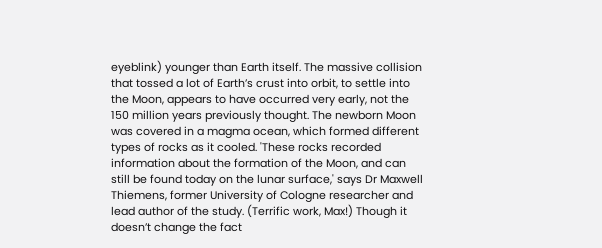eyeblink) younger than Earth itself. The massive collision that tossed a lot of Earth’s crust into orbit, to settle into the Moon, appears to have occurred very early, not the 150 million years previously thought. The newborn Moon was covered in a magma ocean, which formed different types of rocks as it cooled. 'These rocks recorded information about the formation of the Moon, and can still be found today on the lunar surface,' says Dr Maxwell Thiemens, former University of Cologne researcher and lead author of the study. (Terrific work, Max!) Though it doesn’t change the fact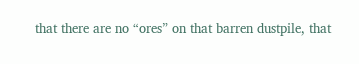that there are no “ores” on that barren dustpile, that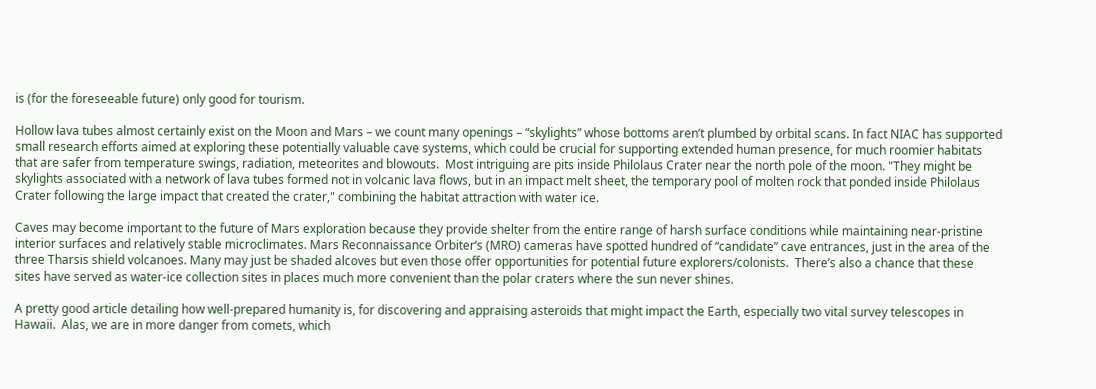is (for the foreseeable future) only good for tourism.

Hollow lava tubes almost certainly exist on the Moon and Mars – we count many openings – “skylights” whose bottoms aren’t plumbed by orbital scans. In fact NIAC has supported small research efforts aimed at exploring these potentially valuable cave systems, which could be crucial for supporting extended human presence, for much roomier habitats that are safer from temperature swings, radiation, meteorites and blowouts.  Most intriguing are pits inside Philolaus Crater near the north pole of the moon. "They might be skylights associated with a network of lava tubes formed not in volcanic lava flows, but in an impact melt sheet, the temporary pool of molten rock that ponded inside Philolaus Crater following the large impact that created the crater," combining the habitat attraction with water ice.

Caves may become important to the future of Mars exploration because they provide shelter from the entire range of harsh surface conditions while maintaining near-pristine interior surfaces and relatively stable microclimates. Mars Reconnaissance Orbiter‘s (MRO) cameras have spotted hundred of “candidate” cave entrances, just in the area of the three Tharsis shield volcanoes. Many may just be shaded alcoves but even those offer opportunities for potential future explorers/colonists.  There’s also a chance that these sites have served as water-ice collection sites in places much more convenient than the polar craters where the sun never shines.

A pretty good article detailing how well-prepared humanity is, for discovering and appraising asteroids that might impact the Earth, especially two vital survey telescopes in Hawaii.  Alas, we are in more danger from comets, which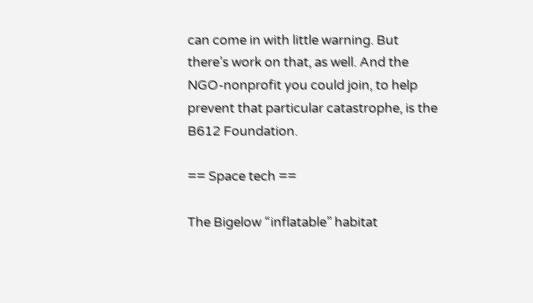can come in with little warning. But there’s work on that, as well. And the NGO-nonprofit you could join, to help prevent that particular catastrophe, is the B612 Foundation.

== Space tech ==

The Bigelow “inflatable” habitat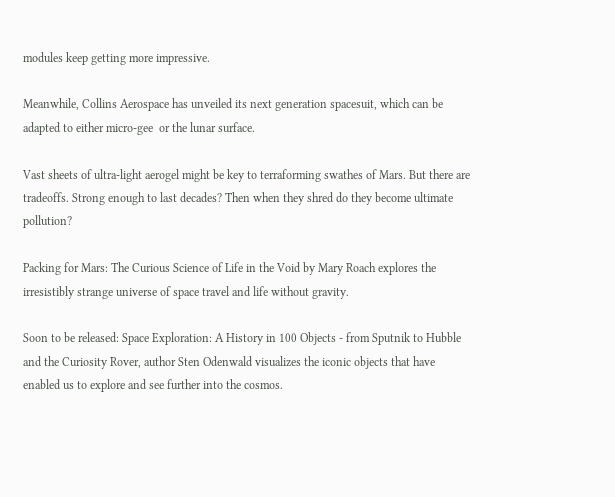modules keep getting more impressive.

Meanwhile, Collins Aerospace has unveiled its next generation spacesuit, which can be adapted to either micro-gee  or the lunar surface.

Vast sheets of ultra-light aerogel might be key to terraforming swathes of Mars. But there are tradeoffs. Strong enough to last decades? Then when they shred do they become ultimate pollution?

Packing for Mars: The Curious Science of Life in the Void by Mary Roach explores the irresistibly strange universe of space travel and life without gravity.

Soon to be released: Space Exploration: A History in 100 Objects - from Sputnik to Hubble and the Curiosity Rover, author Sten Odenwald visualizes the iconic objects that have enabled us to explore and see further into the cosmos.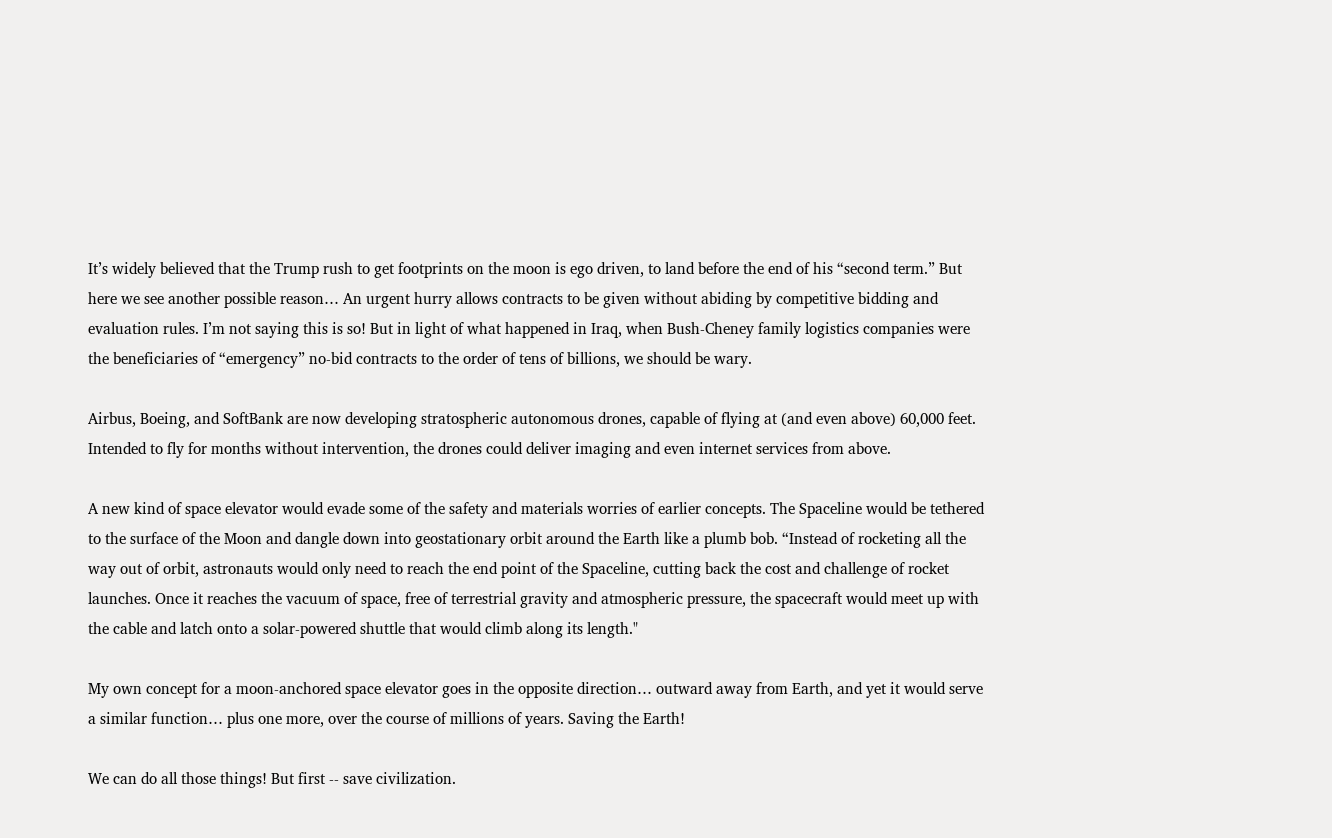It’s widely believed that the Trump rush to get footprints on the moon is ego driven, to land before the end of his “second term.” But here we see another possible reason… An urgent hurry allows contracts to be given without abiding by competitive bidding and evaluation rules. I’m not saying this is so! But in light of what happened in Iraq, when Bush-Cheney family logistics companies were the beneficiaries of “emergency” no-bid contracts to the order of tens of billions, we should be wary.

Airbus, Boeing, and SoftBank are now developing stratospheric autonomous drones, capable of flying at (and even above) 60,000 feet. Intended to fly for months without intervention, the drones could deliver imaging and even internet services from above.

A new kind of space elevator would evade some of the safety and materials worries of earlier concepts. The Spaceline would be tethered to the surface of the Moon and dangle down into geostationary orbit around the Earth like a plumb bob. “Instead of rocketing all the way out of orbit, astronauts would only need to reach the end point of the Spaceline, cutting back the cost and challenge of rocket launches. Once it reaches the vacuum of space, free of terrestrial gravity and atmospheric pressure, the spacecraft would meet up with the cable and latch onto a solar-powered shuttle that would climb along its length."

My own concept for a moon-anchored space elevator goes in the opposite direction… outward away from Earth, and yet it would serve a similar function… plus one more, over the course of millions of years. Saving the Earth!

We can do all those things! But first -- save civilization.